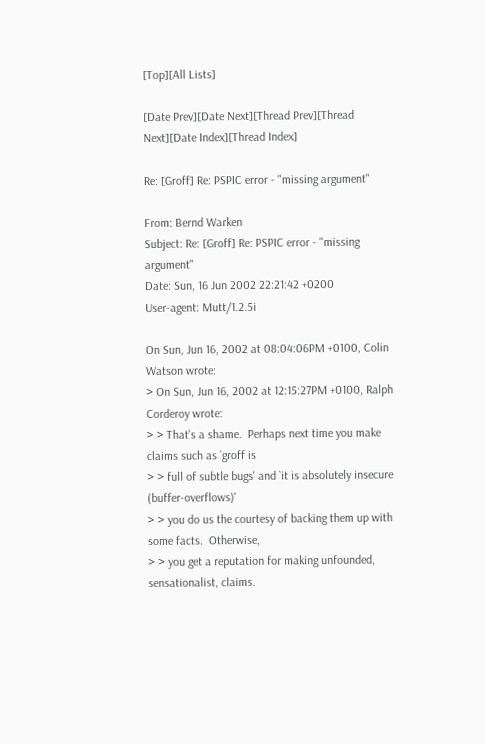[Top][All Lists]

[Date Prev][Date Next][Thread Prev][Thread Next][Date Index][Thread Index]

Re: [Groff] Re: PSPIC error - "missing argument"

From: Bernd Warken
Subject: Re: [Groff] Re: PSPIC error - "missing argument"
Date: Sun, 16 Jun 2002 22:21:42 +0200
User-agent: Mutt/1.2.5i

On Sun, Jun 16, 2002 at 08:04:06PM +0100, Colin Watson wrote:
> On Sun, Jun 16, 2002 at 12:15:27PM +0100, Ralph Corderoy wrote:
> > That's a shame.  Perhaps next time you make claims such as `groff is
> > full of subtle bugs' and `it is absolutely insecure (buffer-overflows)'
> > you do us the courtesy of backing them up with some facts.  Otherwise,
> > you get a reputation for making unfounded, sensationalist, claims.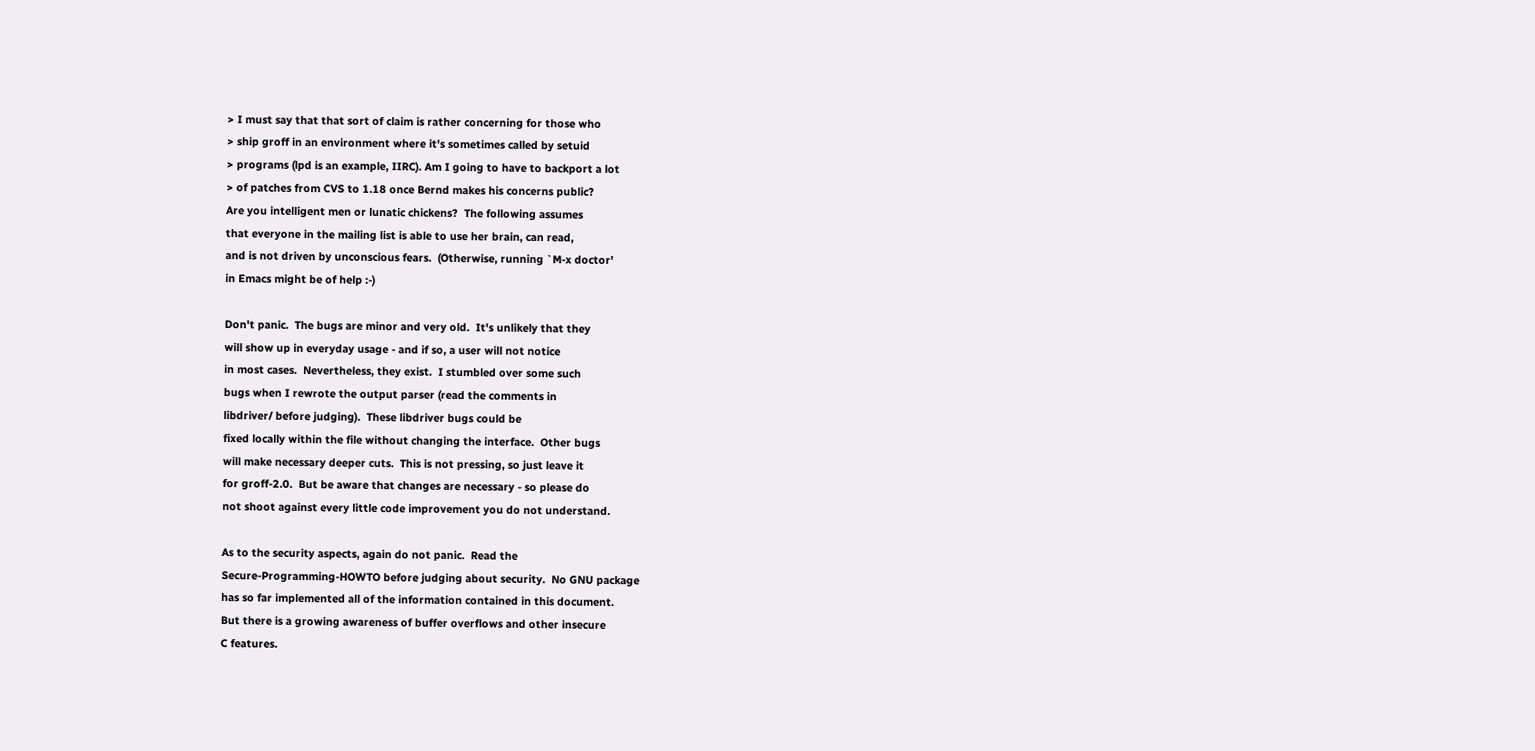> I must say that that sort of claim is rather concerning for those who
> ship groff in an environment where it's sometimes called by setuid
> programs (lpd is an example, IIRC). Am I going to have to backport a lot
> of patches from CVS to 1.18 once Bernd makes his concerns public?
Are you intelligent men or lunatic chickens?  The following assumes
that everyone in the mailing list is able to use her brain, can read,
and is not driven by unconscious fears.  (Otherwise, running `M-x doctor'
in Emacs might be of help :-)

Don't panic.  The bugs are minor and very old.  It's unlikely that they
will show up in everyday usage - and if so, a user will not notice
in most cases.  Nevertheless, they exist.  I stumbled over some such
bugs when I rewrote the output parser (read the comments in
libdriver/ before judging).  These libdriver bugs could be
fixed locally within the file without changing the interface.  Other bugs
will make necessary deeper cuts.  This is not pressing, so just leave it
for groff-2.0.  But be aware that changes are necessary - so please do
not shoot against every little code improvement you do not understand.

As to the security aspects, again do not panic.  Read the
Secure-Programming-HOWTO before judging about security.  No GNU package
has so far implemented all of the information contained in this document.
But there is a growing awareness of buffer overflows and other insecure
C features.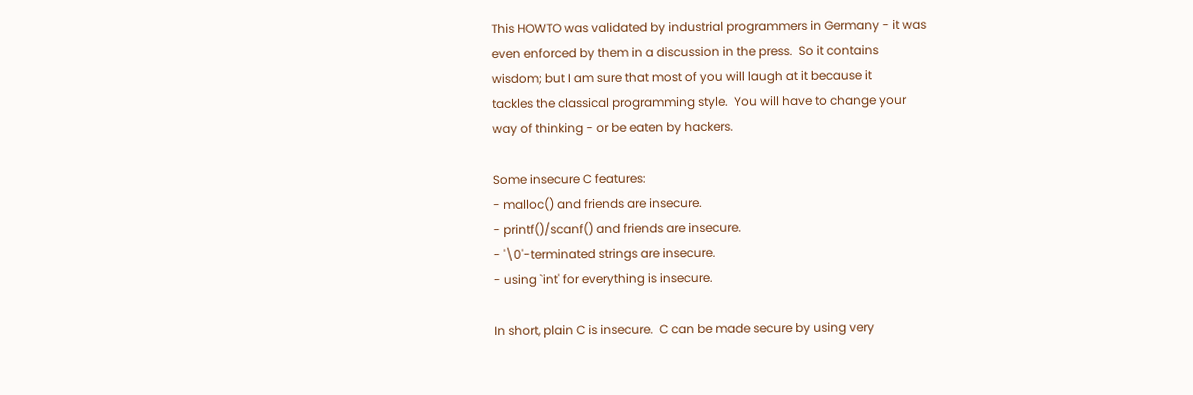This HOWTO was validated by industrial programmers in Germany - it was
even enforced by them in a discussion in the press.  So it contains
wisdom; but I am sure that most of you will laugh at it because it
tackles the classical programming style.  You will have to change your
way of thinking - or be eaten by hackers.

Some insecure C features:
- malloc() and friends are insecure.
- printf()/scanf() and friends are insecure.
- '\0'-terminated strings are insecure.
- using `int' for everything is insecure.

In short, plain C is insecure.  C can be made secure by using very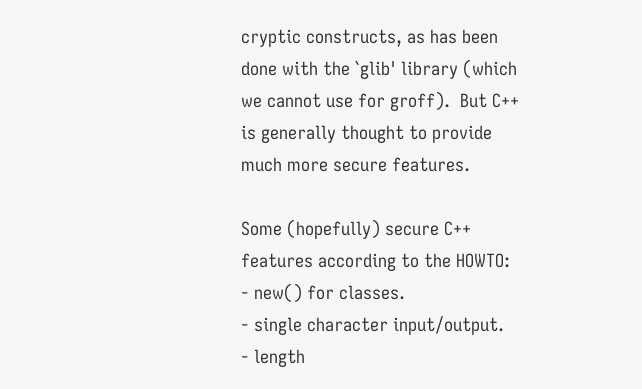cryptic constructs, as has been done with the `glib' library (which
we cannot use for groff).  But C++ is generally thought to provide
much more secure features.

Some (hopefully) secure C++ features according to the HOWTO:
- new() for classes.
- single character input/output.
- length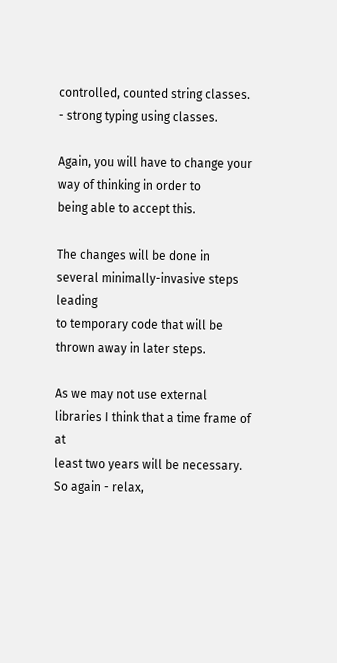controlled, counted string classes.
- strong typing using classes.

Again, you will have to change your way of thinking in order to
being able to accept this.

The changes will be done in several minimally-invasive steps leading
to temporary code that will be thrown away in later steps.

As we may not use external libraries I think that a time frame of at
least two years will be necessary.  So again - relax,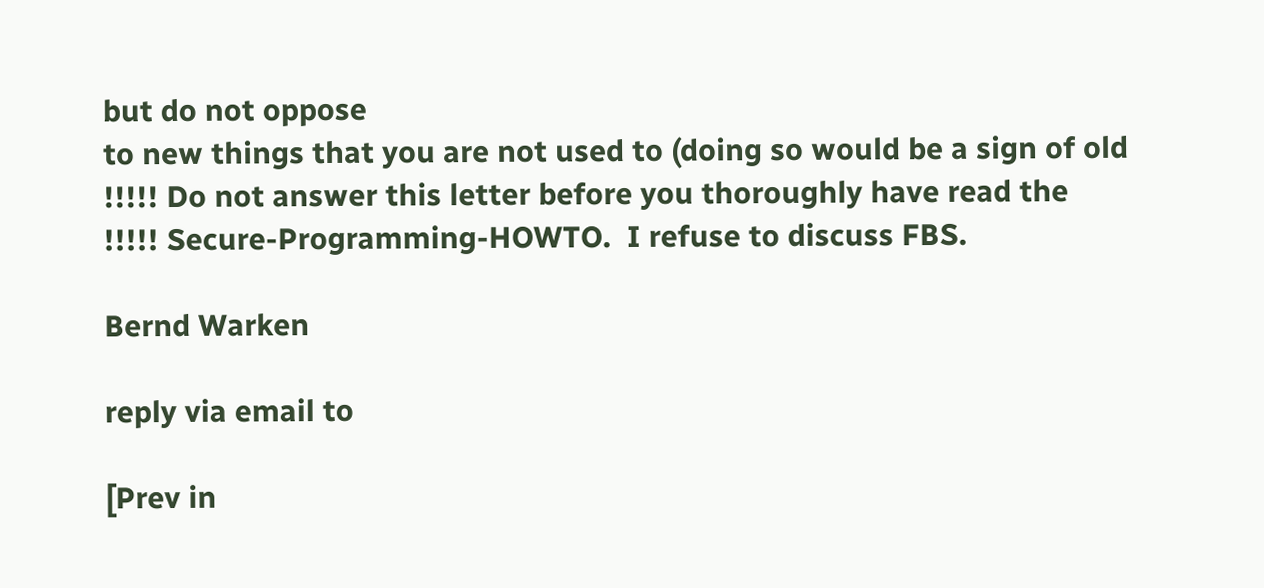but do not oppose
to new things that you are not used to (doing so would be a sign of old
!!!!! Do not answer this letter before you thoroughly have read the
!!!!! Secure-Programming-HOWTO.  I refuse to discuss FBS.

Bernd Warken

reply via email to

[Prev in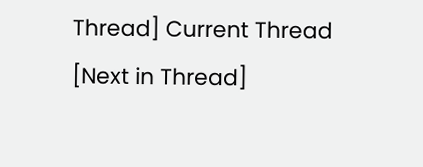Thread] Current Thread [Next in Thread]